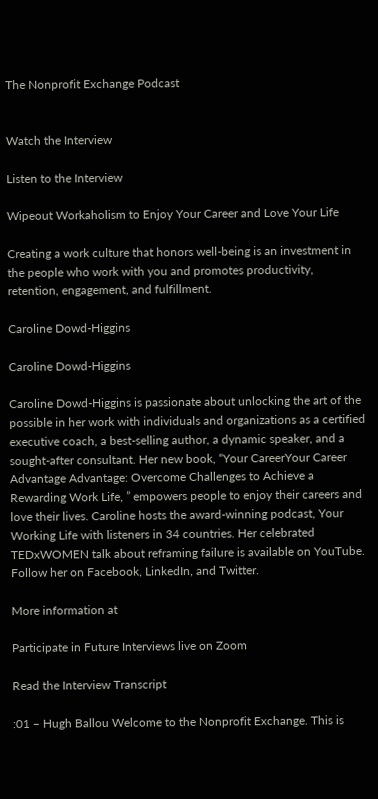The Nonprofit Exchange Podcast


Watch the Interview

Listen to the Interview

Wipeout Workaholism to Enjoy Your Career and Love Your Life

Creating a work culture that honors well-being is an investment in the people who work with you and promotes productivity, retention, engagement, and fulfillment.

Caroline Dowd-Higgins

Caroline Dowd-Higgins

Caroline Dowd-Higgins is passionate about unlocking the art of the possible in her work with individuals and organizations as a certified executive coach, a best-selling author, a dynamic speaker, and a sought-after consultant. Her new book, “Your CareerYour Career Advantage Advantage: Overcome Challenges to Achieve a Rewarding Work Life, ” empowers people to enjoy their careers and love their lives. Caroline hosts the award-winning podcast, Your Working Life with listeners in 34 countries. Her celebrated TEDxWOMEN talk about reframing failure is available on YouTube. Follow her on Facebook, LinkedIn, and Twitter.

More information at

Participate in Future Interviews live on Zoom

Read the Interview Transcript

:01 – Hugh Ballou Welcome to the Nonprofit Exchange. This is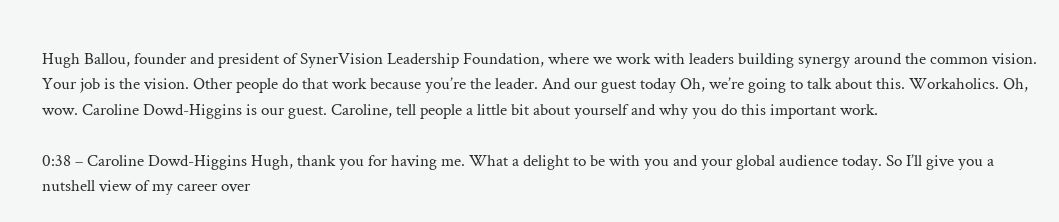Hugh Ballou, founder and president of SynerVision Leadership Foundation, where we work with leaders building synergy around the common vision. Your job is the vision. Other people do that work because you’re the leader. And our guest today Oh, we’re going to talk about this. Workaholics. Oh, wow. Caroline Dowd-Higgins is our guest. Caroline, tell people a little bit about yourself and why you do this important work.

0:38 – Caroline Dowd-Higgins Hugh, thank you for having me. What a delight to be with you and your global audience today. So I’ll give you a nutshell view of my career over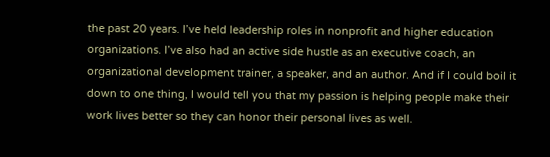the past 20 years. I’ve held leadership roles in nonprofit and higher education organizations. I’ve also had an active side hustle as an executive coach, an organizational development trainer, a speaker, and an author. And if I could boil it down to one thing, I would tell you that my passion is helping people make their work lives better so they can honor their personal lives as well.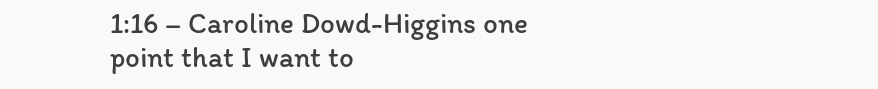1:16 – Caroline Dowd-Higgins one point that I want to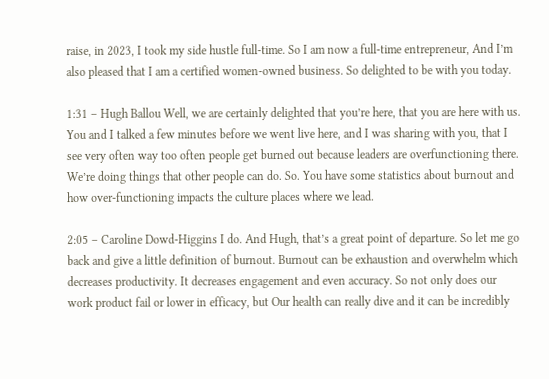raise, in 2023, I took my side hustle full-time. So I am now a full-time entrepreneur, And I’m also pleased that I am a certified women-owned business. So delighted to be with you today.

1:31 – Hugh Ballou Well, we are certainly delighted that you’re here, that you are here with us. You and I talked a few minutes before we went live here, and I was sharing with you, that I see very often way too often people get burned out because leaders are overfunctioning there. We’re doing things that other people can do. So. You have some statistics about burnout and how over-functioning impacts the culture places where we lead.

2:05 – Caroline Dowd-Higgins I do. And Hugh, that’s a great point of departure. So let me go back and give a little definition of burnout. Burnout can be exhaustion and overwhelm which decreases productivity. It decreases engagement and even accuracy. So not only does our work product fail or lower in efficacy, but Our health can really dive and it can be incredibly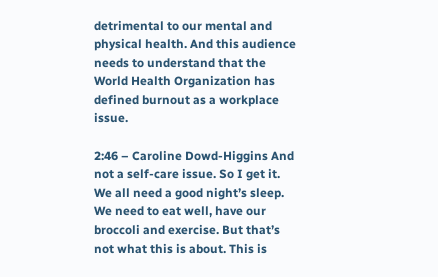detrimental to our mental and physical health. And this audience needs to understand that the World Health Organization has defined burnout as a workplace issue.

2:46 – Caroline Dowd-Higgins And not a self-care issue. So I get it. We all need a good night’s sleep. We need to eat well, have our broccoli and exercise. But that’s not what this is about. This is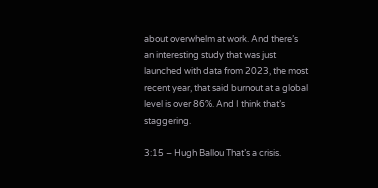about overwhelm at work. And there’s an interesting study that was just launched with data from 2023, the most recent year, that said burnout at a global level is over 86%. And I think that’s staggering.

3:15 – Hugh Ballou That’s a crisis.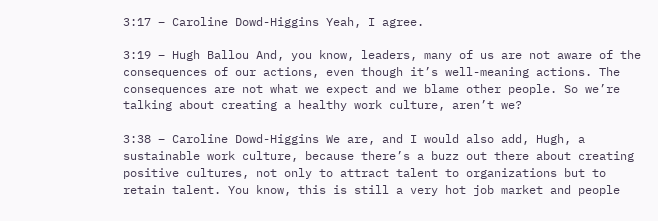3:17 – Caroline Dowd-Higgins Yeah, I agree.

3:19 – Hugh Ballou And, you know, leaders, many of us are not aware of the consequences of our actions, even though it’s well-meaning actions. The consequences are not what we expect and we blame other people. So we’re talking about creating a healthy work culture, aren’t we?

3:38 – Caroline Dowd-Higgins We are, and I would also add, Hugh, a sustainable work culture, because there’s a buzz out there about creating positive cultures, not only to attract talent to organizations but to retain talent. You know, this is still a very hot job market and people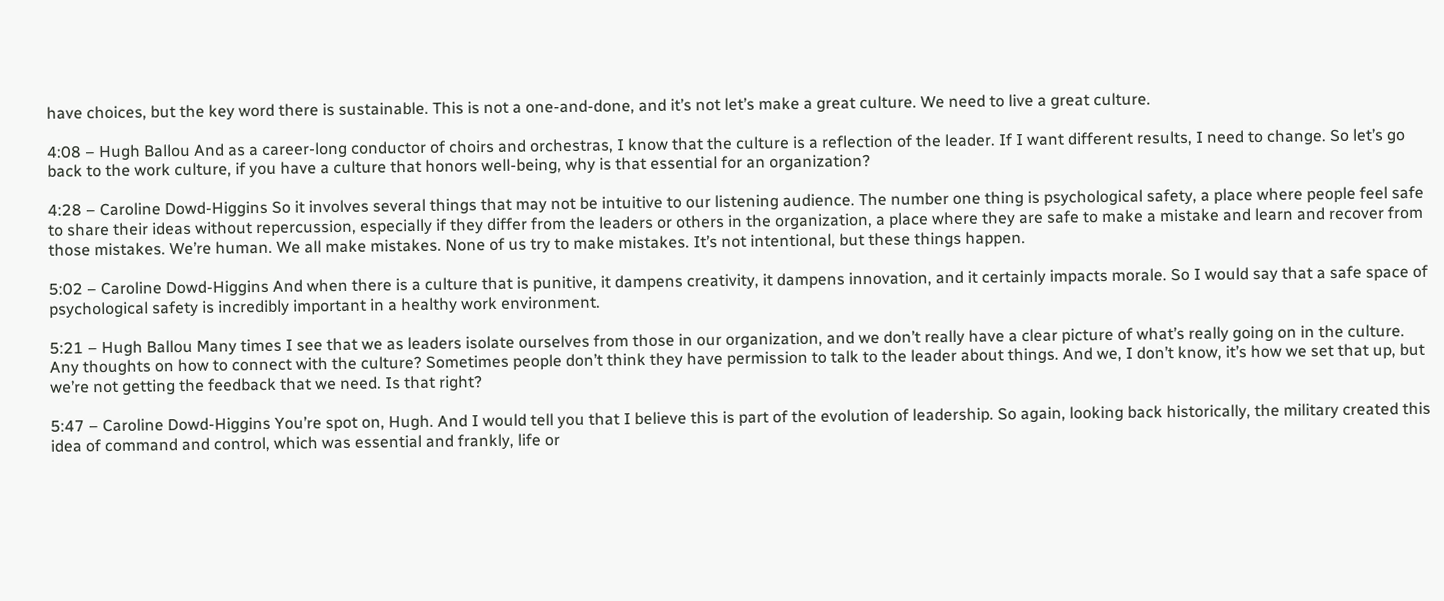have choices, but the key word there is sustainable. This is not a one-and-done, and it’s not let’s make a great culture. We need to live a great culture.

4:08 – Hugh Ballou And as a career-long conductor of choirs and orchestras, I know that the culture is a reflection of the leader. If I want different results, I need to change. So let’s go back to the work culture, if you have a culture that honors well-being, why is that essential for an organization?

4:28 – Caroline Dowd-Higgins So it involves several things that may not be intuitive to our listening audience. The number one thing is psychological safety, a place where people feel safe to share their ideas without repercussion, especially if they differ from the leaders or others in the organization, a place where they are safe to make a mistake and learn and recover from those mistakes. We’re human. We all make mistakes. None of us try to make mistakes. It’s not intentional, but these things happen.

5:02 – Caroline Dowd-Higgins And when there is a culture that is punitive, it dampens creativity, it dampens innovation, and it certainly impacts morale. So I would say that a safe space of psychological safety is incredibly important in a healthy work environment.

5:21 – Hugh Ballou Many times I see that we as leaders isolate ourselves from those in our organization, and we don’t really have a clear picture of what’s really going on in the culture. Any thoughts on how to connect with the culture? Sometimes people don’t think they have permission to talk to the leader about things. And we, I don’t know, it’s how we set that up, but we’re not getting the feedback that we need. Is that right?

5:47 – Caroline Dowd-Higgins You’re spot on, Hugh. And I would tell you that I believe this is part of the evolution of leadership. So again, looking back historically, the military created this idea of command and control, which was essential and frankly, life or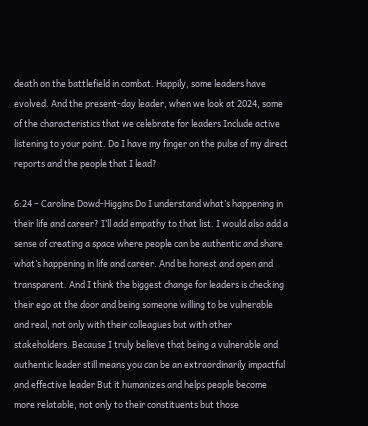death on the battlefield in combat. Happily, some leaders have evolved. And the present-day leader, when we look at 2024, some of the characteristics that we celebrate for leaders Include active listening to your point. Do I have my finger on the pulse of my direct reports and the people that I lead?

6:24 – Caroline Dowd-Higgins Do I understand what’s happening in their life and career? I’ll add empathy to that list. I would also add a sense of creating a space where people can be authentic and share what’s happening in life and career. And be honest and open and transparent. And I think the biggest change for leaders is checking their ego at the door and being someone willing to be vulnerable and real, not only with their colleagues but with other stakeholders. Because I truly believe that being a vulnerable and authentic leader still means you can be an extraordinarily impactful and effective leader But it humanizes and helps people become more relatable, not only to their constituents but those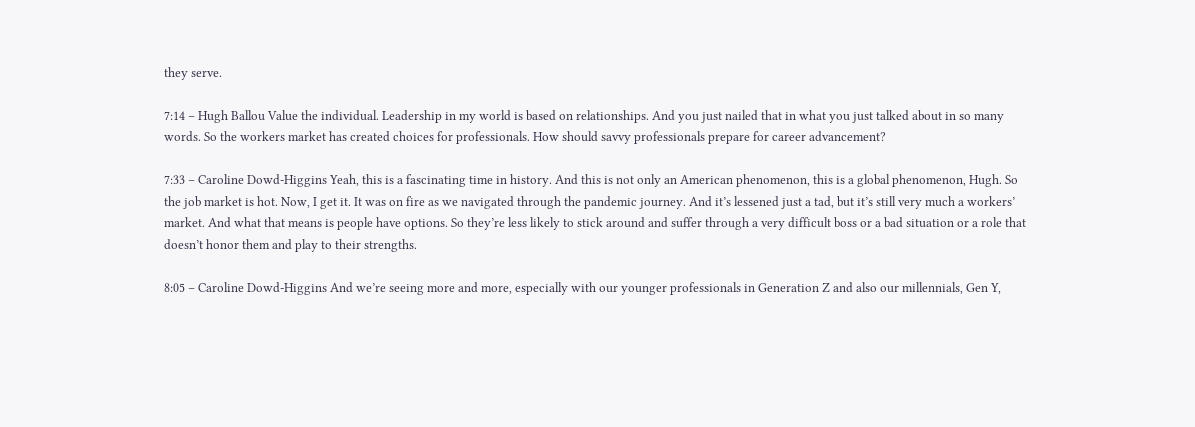they serve.

7:14 – Hugh Ballou Value the individual. Leadership in my world is based on relationships. And you just nailed that in what you just talked about in so many words. So the workers market has created choices for professionals. How should savvy professionals prepare for career advancement?

7:33 – Caroline Dowd-Higgins Yeah, this is a fascinating time in history. And this is not only an American phenomenon, this is a global phenomenon, Hugh. So the job market is hot. Now, I get it. It was on fire as we navigated through the pandemic journey. And it’s lessened just a tad, but it’s still very much a workers’ market. And what that means is people have options. So they’re less likely to stick around and suffer through a very difficult boss or a bad situation or a role that doesn’t honor them and play to their strengths.

8:05 – Caroline Dowd-Higgins And we’re seeing more and more, especially with our younger professionals in Generation Z and also our millennials, Gen Y,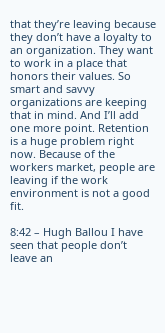that they’re leaving because they don’t have a loyalty to an organization. They want to work in a place that honors their values. So smart and savvy organizations are keeping that in mind. And I’ll add one more point. Retention is a huge problem right now. Because of the workers market, people are leaving if the work environment is not a good fit.

8:42 – Hugh Ballou I have seen that people don’t leave an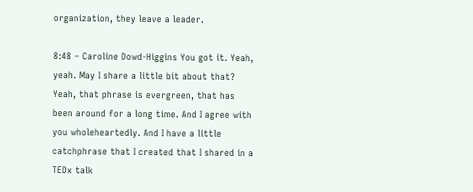organization, they leave a leader.

8:48 – Caroline Dowd-Higgins You got it. Yeah, yeah. May I share a little bit about that? Yeah, that phrase is evergreen, that has been around for a long time. And I agree with you wholeheartedly. And I have a little catchphrase that I created that I shared in a TEDx talk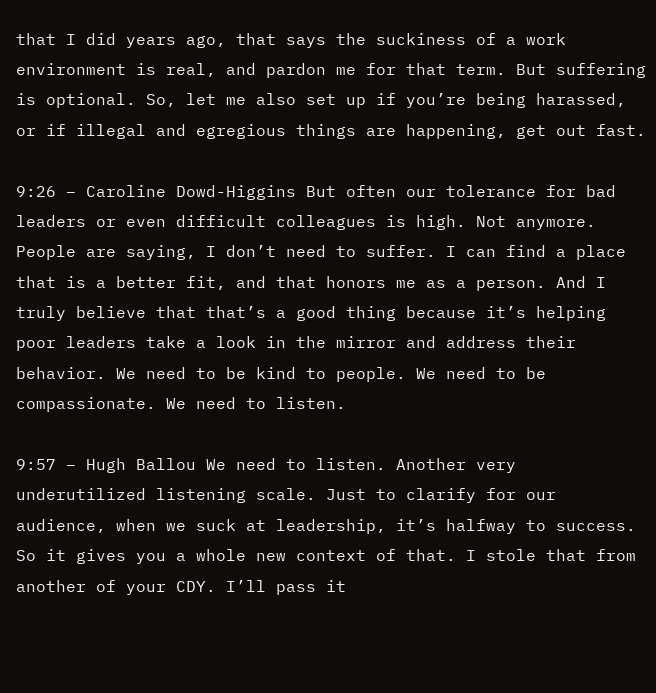that I did years ago, that says the suckiness of a work environment is real, and pardon me for that term. But suffering is optional. So, let me also set up if you’re being harassed, or if illegal and egregious things are happening, get out fast.

9:26 – Caroline Dowd-Higgins But often our tolerance for bad leaders or even difficult colleagues is high. Not anymore. People are saying, I don’t need to suffer. I can find a place that is a better fit, and that honors me as a person. And I truly believe that that’s a good thing because it’s helping poor leaders take a look in the mirror and address their behavior. We need to be kind to people. We need to be compassionate. We need to listen.

9:57 – Hugh Ballou We need to listen. Another very underutilized listening scale. Just to clarify for our audience, when we suck at leadership, it’s halfway to success. So it gives you a whole new context of that. I stole that from another of your CDY. I’ll pass it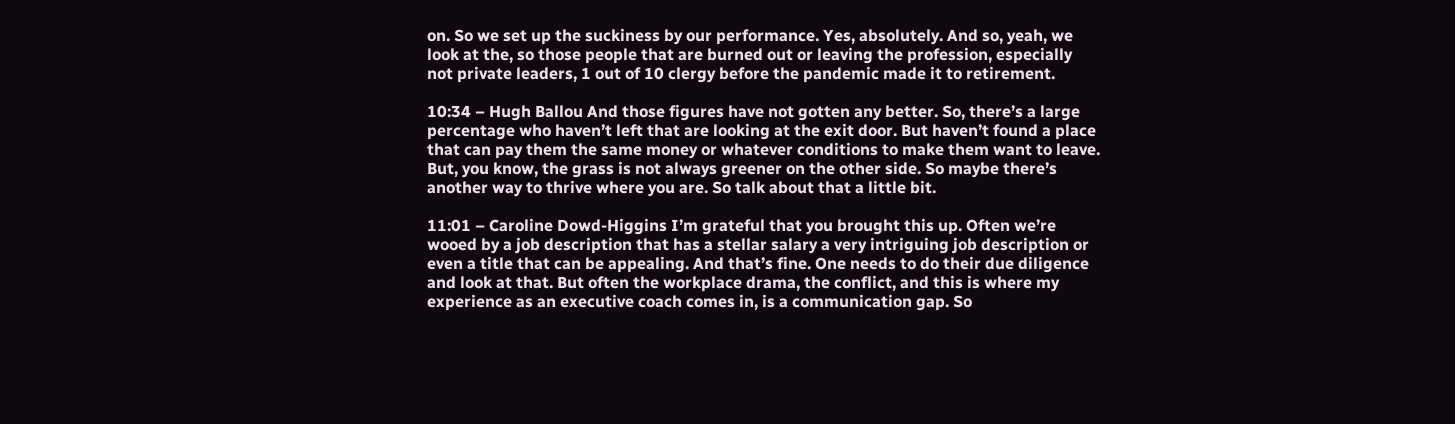on. So we set up the suckiness by our performance. Yes, absolutely. And so, yeah, we look at the, so those people that are burned out or leaving the profession, especially not private leaders, 1 out of 10 clergy before the pandemic made it to retirement.

10:34 – Hugh Ballou And those figures have not gotten any better. So, there’s a large percentage who haven’t left that are looking at the exit door. But haven’t found a place that can pay them the same money or whatever conditions to make them want to leave. But, you know, the grass is not always greener on the other side. So maybe there’s another way to thrive where you are. So talk about that a little bit.

11:01 – Caroline Dowd-Higgins I’m grateful that you brought this up. Often we’re wooed by a job description that has a stellar salary a very intriguing job description or even a title that can be appealing. And that’s fine. One needs to do their due diligence and look at that. But often the workplace drama, the conflict, and this is where my experience as an executive coach comes in, is a communication gap. So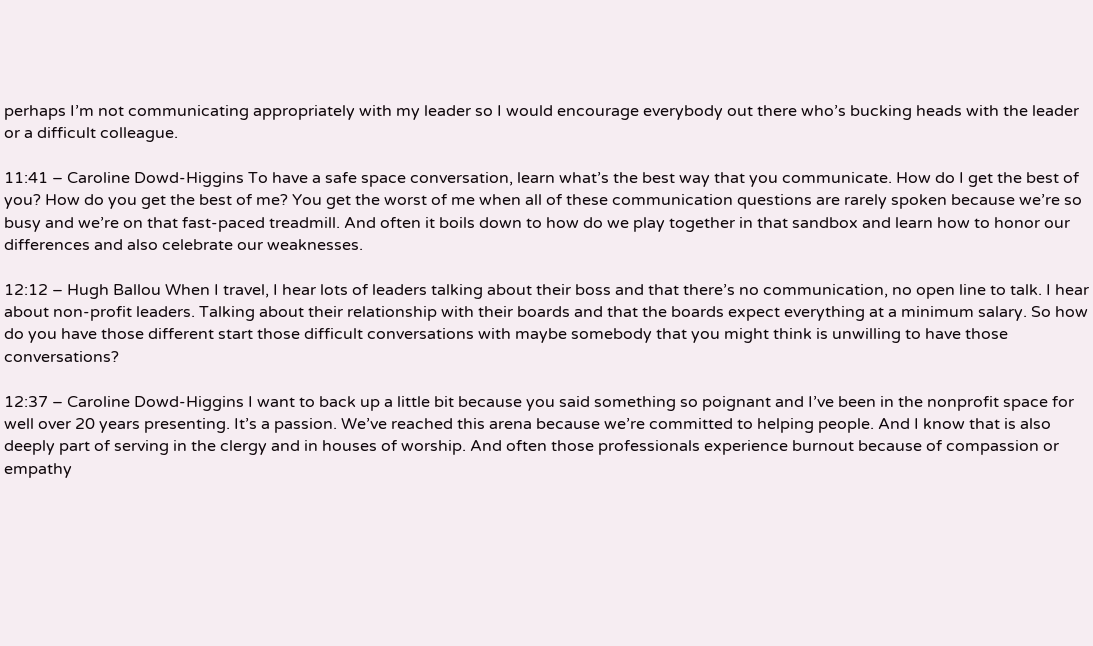perhaps I’m not communicating appropriately with my leader so I would encourage everybody out there who’s bucking heads with the leader or a difficult colleague.

11:41 – Caroline Dowd-Higgins To have a safe space conversation, learn what’s the best way that you communicate. How do I get the best of you? How do you get the best of me? You get the worst of me when all of these communication questions are rarely spoken because we’re so busy and we’re on that fast-paced treadmill. And often it boils down to how do we play together in that sandbox and learn how to honor our differences and also celebrate our weaknesses.

12:12 – Hugh Ballou When I travel, I hear lots of leaders talking about their boss and that there’s no communication, no open line to talk. I hear about non-profit leaders. Talking about their relationship with their boards and that the boards expect everything at a minimum salary. So how do you have those different start those difficult conversations with maybe somebody that you might think is unwilling to have those conversations?

12:37 – Caroline Dowd-Higgins I want to back up a little bit because you said something so poignant and I’ve been in the nonprofit space for well over 20 years presenting. It’s a passion. We’ve reached this arena because we’re committed to helping people. And I know that is also deeply part of serving in the clergy and in houses of worship. And often those professionals experience burnout because of compassion or empathy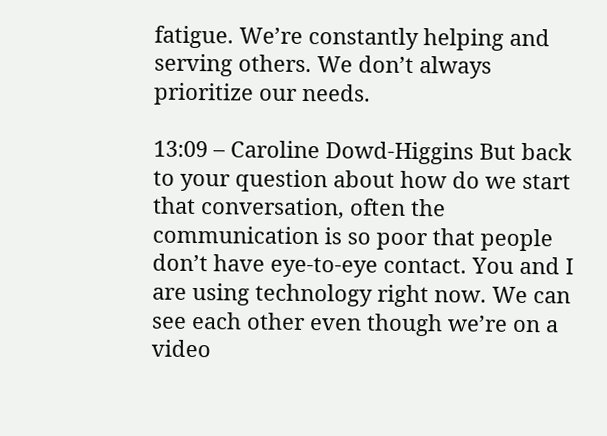fatigue. We’re constantly helping and serving others. We don’t always prioritize our needs.

13:09 – Caroline Dowd-Higgins But back to your question about how do we start that conversation, often the communication is so poor that people don’t have eye-to-eye contact. You and I are using technology right now. We can see each other even though we’re on a video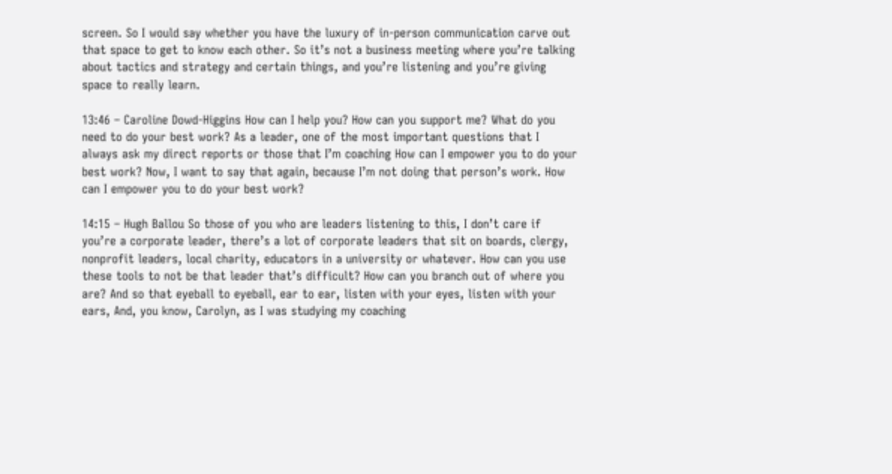screen. So I would say whether you have the luxury of in-person communication carve out that space to get to know each other. So it’s not a business meeting where you’re talking about tactics and strategy and certain things, and you’re listening and you’re giving space to really learn.

13:46 – Caroline Dowd-Higgins How can I help you? How can you support me? What do you need to do your best work? As a leader, one of the most important questions that I always ask my direct reports or those that I’m coaching How can I empower you to do your best work? Now, I want to say that again, because I’m not doing that person’s work. How can I empower you to do your best work?

14:15 – Hugh Ballou So those of you who are leaders listening to this, I don’t care if you’re a corporate leader, there’s a lot of corporate leaders that sit on boards, clergy, nonprofit leaders, local charity, educators in a university or whatever. How can you use these tools to not be that leader that’s difficult? How can you branch out of where you are? And so that eyeball to eyeball, ear to ear, listen with your eyes, listen with your ears, And, you know, Carolyn, as I was studying my coaching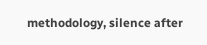methodology, silence after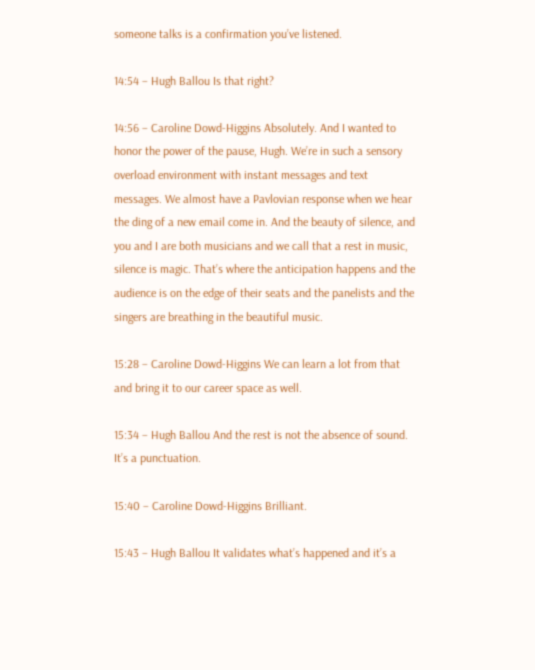someone talks is a confirmation you’ve listened.

14:54 – Hugh Ballou Is that right?

14:56 – Caroline Dowd-Higgins Absolutely. And I wanted to honor the power of the pause, Hugh. We’re in such a sensory overload environment with instant messages and text messages. We almost have a Pavlovian response when we hear the ding of a new email come in. And the beauty of silence, and you and I are both musicians and we call that a rest in music, silence is magic. That’s where the anticipation happens and the audience is on the edge of their seats and the panelists and the singers are breathing in the beautiful music.

15:28 – Caroline Dowd-Higgins We can learn a lot from that and bring it to our career space as well.

15:34 – Hugh Ballou And the rest is not the absence of sound. It’s a punctuation.

15:40 – Caroline Dowd-Higgins Brilliant.

15:43 – Hugh Ballou It validates what’s happened and it’s a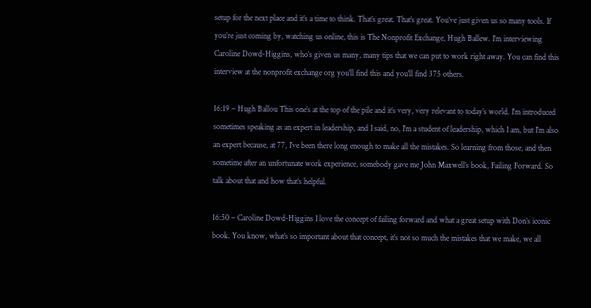setup for the next place and it’s a time to think. That’s great. That’s great. You’ve just given us so many tools. If you’re just coming by, watching us online, this is The Nonprofit Exchange, Hugh Ballew. I’m interviewing Caroline Dowd-Higgins, who’s given us many, many tips that we can put to work right away. You can find this interview at the nonprofit exchange org you’ll find this and you’ll find 375 others.

16:19 – Hugh Ballou This one’s at the top of the pile and it’s very, very relevant to today’s world. I’m introduced sometimes speaking as an expert in leadership, and I said, no, I’m a student of leadership, which I am, but I’m also an expert because, at 77, I’ve been there long enough to make all the mistakes. So learning from those, and then sometime after an unfortunate work experience, somebody gave me John Maxwell’s book, Failing Forward. So talk about that and how that’s helpful.

16:50 – Caroline Dowd-Higgins I love the concept of failing forward and what a great setup with Don’s iconic book. You know, what’s so important about that concept, it’s not so much the mistakes that we make, we all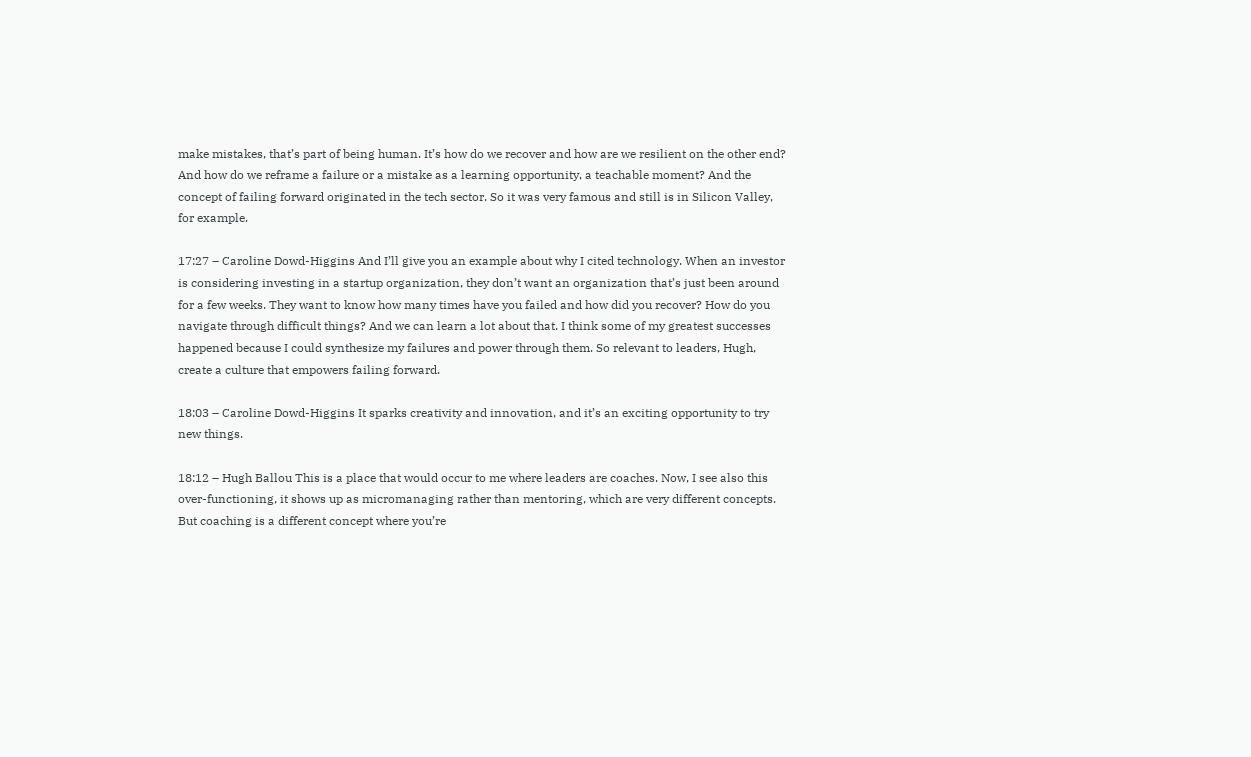make mistakes, that’s part of being human. It’s how do we recover and how are we resilient on the other end? And how do we reframe a failure or a mistake as a learning opportunity, a teachable moment? And the concept of failing forward originated in the tech sector. So it was very famous and still is in Silicon Valley, for example.

17:27 – Caroline Dowd-Higgins And I’ll give you an example about why I cited technology. When an investor is considering investing in a startup organization, they don’t want an organization that’s just been around for a few weeks. They want to know how many times have you failed and how did you recover? How do you navigate through difficult things? And we can learn a lot about that. I think some of my greatest successes happened because I could synthesize my failures and power through them. So relevant to leaders, Hugh, create a culture that empowers failing forward.

18:03 – Caroline Dowd-Higgins It sparks creativity and innovation, and it’s an exciting opportunity to try new things.

18:12 – Hugh Ballou This is a place that would occur to me where leaders are coaches. Now, I see also this over-functioning, it shows up as micromanaging rather than mentoring, which are very different concepts. But coaching is a different concept where you’re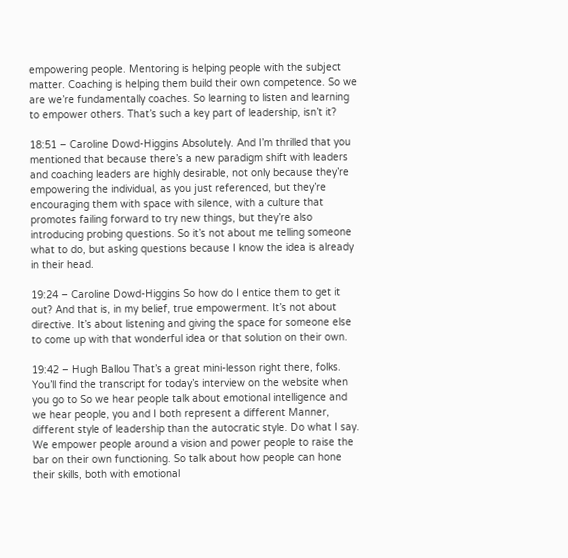empowering people. Mentoring is helping people with the subject matter. Coaching is helping them build their own competence. So we are we’re fundamentally coaches. So learning to listen and learning to empower others. That’s such a key part of leadership, isn’t it?

18:51 – Caroline Dowd-Higgins Absolutely. And I’m thrilled that you mentioned that because there’s a new paradigm shift with leaders and coaching leaders are highly desirable, not only because they’re empowering the individual, as you just referenced, but they’re encouraging them with space with silence, with a culture that promotes failing forward to try new things, but they’re also introducing probing questions. So it’s not about me telling someone what to do, but asking questions because I know the idea is already in their head.

19:24 – Caroline Dowd-Higgins So how do I entice them to get it out? And that is, in my belief, true empowerment. It’s not about directive. It’s about listening and giving the space for someone else to come up with that wonderful idea or that solution on their own.

19:42 – Hugh Ballou That’s a great mini-lesson right there, folks. You’ll find the transcript for today’s interview on the website when you go to So we hear people talk about emotional intelligence and we hear people, you and I both represent a different Manner, different style of leadership than the autocratic style. Do what I say. We empower people around a vision and power people to raise the bar on their own functioning. So talk about how people can hone their skills, both with emotional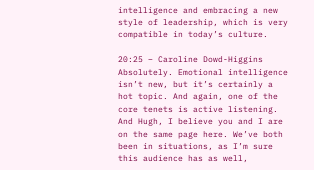intelligence and embracing a new style of leadership, which is very compatible in today’s culture.

20:25 – Caroline Dowd-Higgins Absolutely. Emotional intelligence isn’t new, but it’s certainly a hot topic. And again, one of the core tenets is active listening. And Hugh, I believe you and I are on the same page here. We’ve both been in situations, as I’m sure this audience has as well,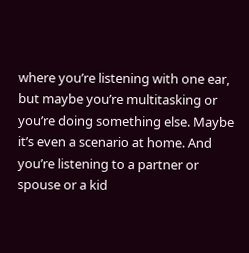where you’re listening with one ear, but maybe you’re multitasking or you’re doing something else. Maybe it’s even a scenario at home. And you’re listening to a partner or spouse or a kid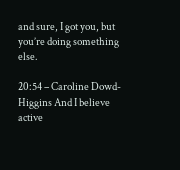and sure, I got you, but you’re doing something else.

20:54 – Caroline Dowd-Higgins And I believe active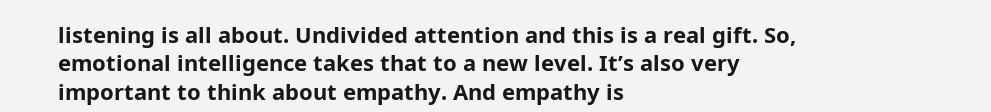listening is all about. Undivided attention and this is a real gift. So, emotional intelligence takes that to a new level. It’s also very important to think about empathy. And empathy is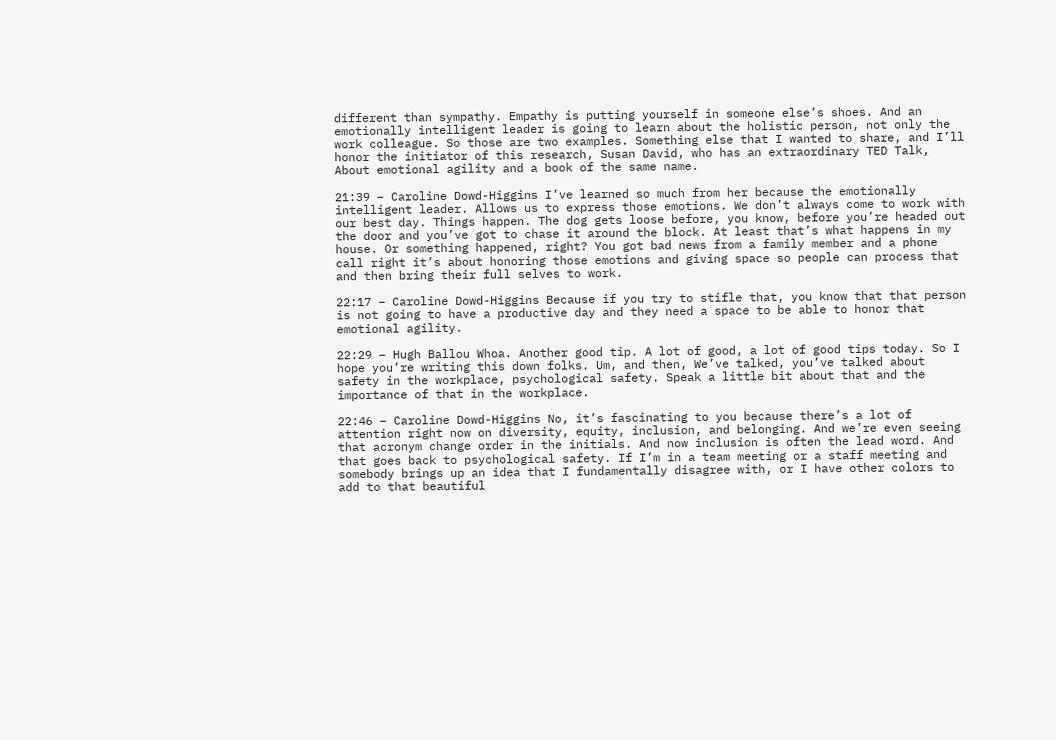different than sympathy. Empathy is putting yourself in someone else’s shoes. And an emotionally intelligent leader is going to learn about the holistic person, not only the work colleague. So those are two examples. Something else that I wanted to share, and I’ll honor the initiator of this research, Susan David, who has an extraordinary TED Talk, About emotional agility and a book of the same name.

21:39 – Caroline Dowd-Higgins I’ve learned so much from her because the emotionally intelligent leader. Allows us to express those emotions. We don’t always come to work with our best day. Things happen. The dog gets loose before, you know, before you’re headed out the door and you’ve got to chase it around the block. At least that’s what happens in my house. Or something happened, right? You got bad news from a family member and a phone call right it’s about honoring those emotions and giving space so people can process that and then bring their full selves to work.

22:17 – Caroline Dowd-Higgins Because if you try to stifle that, you know that that person is not going to have a productive day and they need a space to be able to honor that emotional agility.

22:29 – Hugh Ballou Whoa. Another good tip. A lot of good, a lot of good tips today. So I hope you’re writing this down folks. Um, and then, We’ve talked, you’ve talked about safety in the workplace, psychological safety. Speak a little bit about that and the importance of that in the workplace.

22:46 – Caroline Dowd-Higgins No, it’s fascinating to you because there’s a lot of attention right now on diversity, equity, inclusion, and belonging. And we’re even seeing that acronym change order in the initials. And now inclusion is often the lead word. And that goes back to psychological safety. If I’m in a team meeting or a staff meeting and somebody brings up an idea that I fundamentally disagree with, or I have other colors to add to that beautiful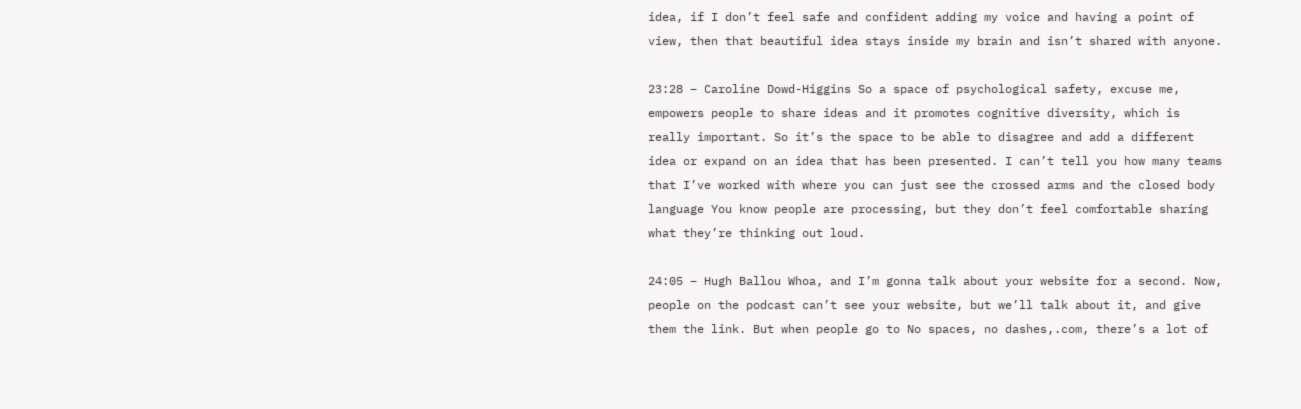idea, if I don’t feel safe and confident adding my voice and having a point of view, then that beautiful idea stays inside my brain and isn’t shared with anyone.

23:28 – Caroline Dowd-Higgins So a space of psychological safety, excuse me, empowers people to share ideas and it promotes cognitive diversity, which is really important. So it’s the space to be able to disagree and add a different idea or expand on an idea that has been presented. I can’t tell you how many teams that I’ve worked with where you can just see the crossed arms and the closed body language You know people are processing, but they don’t feel comfortable sharing what they’re thinking out loud.

24:05 – Hugh Ballou Whoa, and I’m gonna talk about your website for a second. Now, people on the podcast can’t see your website, but we’ll talk about it, and give them the link. But when people go to No spaces, no dashes,.com, there’s a lot of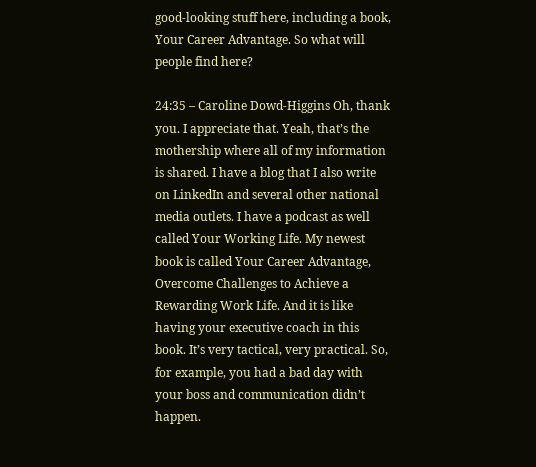good-looking stuff here, including a book, Your Career Advantage. So what will people find here?

24:35 – Caroline Dowd-Higgins Oh, thank you. I appreciate that. Yeah, that’s the mothership where all of my information is shared. I have a blog that I also write on LinkedIn and several other national media outlets. I have a podcast as well called Your Working Life. My newest book is called Your Career Advantage, Overcome Challenges to Achieve a Rewarding Work Life. And it is like having your executive coach in this book. It’s very tactical, very practical. So, for example, you had a bad day with your boss and communication didn’t happen.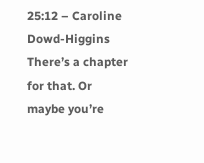25:12 – Caroline Dowd-Higgins There’s a chapter for that. Or maybe you’re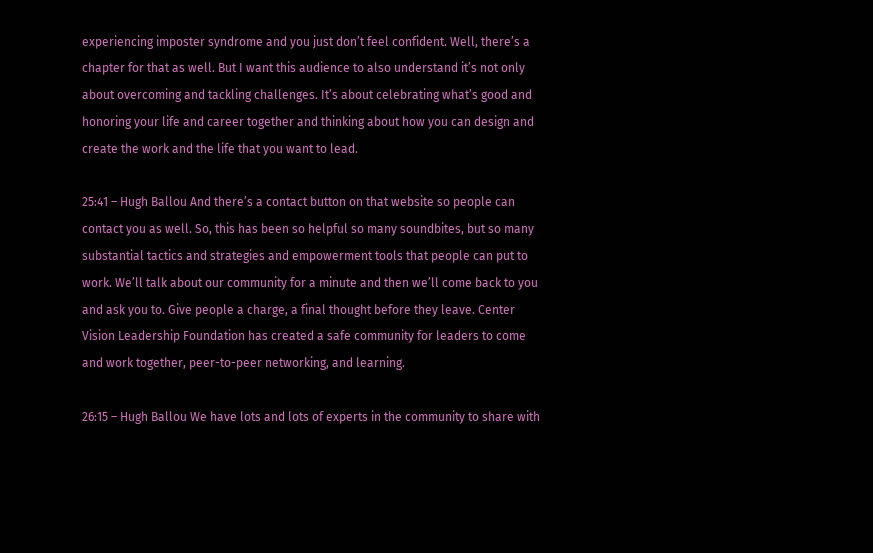experiencing imposter syndrome and you just don’t feel confident. Well, there’s a chapter for that as well. But I want this audience to also understand it’s not only about overcoming and tackling challenges. It’s about celebrating what’s good and honoring your life and career together and thinking about how you can design and create the work and the life that you want to lead.

25:41 – Hugh Ballou And there’s a contact button on that website so people can contact you as well. So, this has been so helpful so many soundbites, but so many substantial tactics and strategies and empowerment tools that people can put to work. We’ll talk about our community for a minute and then we’ll come back to you and ask you to. Give people a charge, a final thought before they leave. Center Vision Leadership Foundation has created a safe community for leaders to come and work together, peer-to-peer networking, and learning.

26:15 – Hugh Ballou We have lots and lots of experts in the community to share with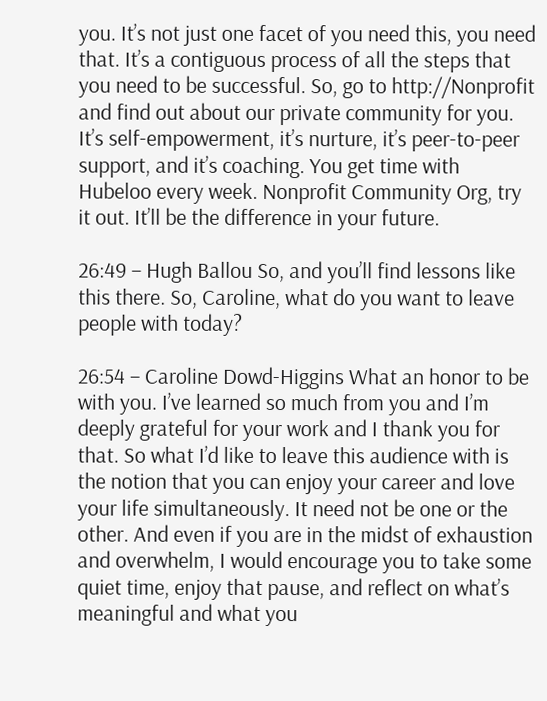you. It’s not just one facet of you need this, you need that. It’s a contiguous process of all the steps that you need to be successful. So, go to http://Nonprofit  and find out about our private community for you. It’s self-empowerment, it’s nurture, it’s peer-to-peer support, and it’s coaching. You get time with Hubeloo every week. Nonprofit Community Org, try it out. It’ll be the difference in your future.

26:49 – Hugh Ballou So, and you’ll find lessons like this there. So, Caroline, what do you want to leave people with today?

26:54 – Caroline Dowd-Higgins What an honor to be with you. I’ve learned so much from you and I’m deeply grateful for your work and I thank you for that. So what I’d like to leave this audience with is the notion that you can enjoy your career and love your life simultaneously. It need not be one or the other. And even if you are in the midst of exhaustion and overwhelm, I would encourage you to take some quiet time, enjoy that pause, and reflect on what’s meaningful and what you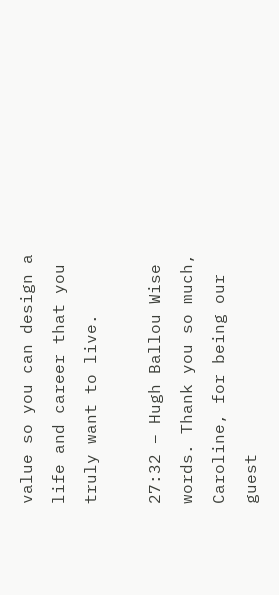value so you can design a life and career that you truly want to live.

27:32 – Hugh Ballou Wise words. Thank you so much, Caroline, for being our guest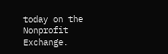today on the Nonprofit Exchange.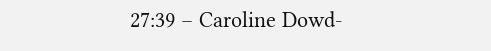27:39 – Caroline Dowd-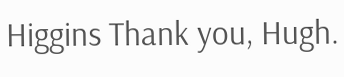Higgins Thank you, Hugh.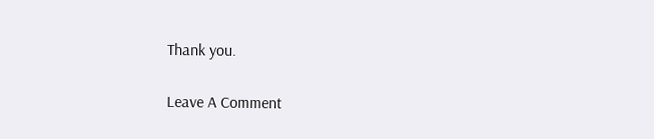Thank you.

Leave A Comment